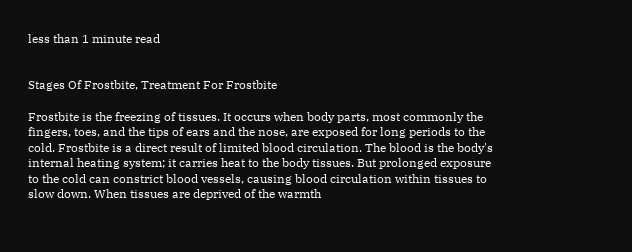less than 1 minute read


Stages Of Frostbite, Treatment For Frostbite

Frostbite is the freezing of tissues. It occurs when body parts, most commonly the fingers, toes, and the tips of ears and the nose, are exposed for long periods to the cold. Frostbite is a direct result of limited blood circulation. The blood is the body's internal heating system; it carries heat to the body tissues. But prolonged exposure to the cold can constrict blood vessels, causing blood circulation within tissues to slow down. When tissues are deprived of the warmth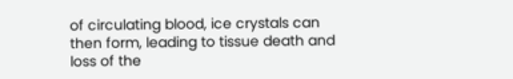of circulating blood, ice crystals can then form, leading to tissue death and loss of the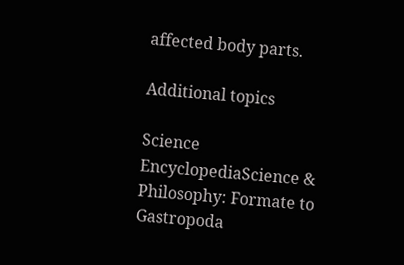affected body parts.

Additional topics

Science EncyclopediaScience & Philosophy: Formate to Gastropoda